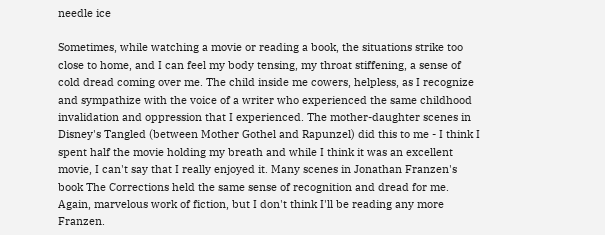needle ice

Sometimes, while watching a movie or reading a book, the situations strike too close to home, and I can feel my body tensing, my throat stiffening, a sense of cold dread coming over me. The child inside me cowers, helpless, as I recognize and sympathize with the voice of a writer who experienced the same childhood invalidation and oppression that I experienced. The mother-daughter scenes in Disney's Tangled (between Mother Gothel and Rapunzel) did this to me - I think I spent half the movie holding my breath and while I think it was an excellent movie, I can't say that I really enjoyed it. Many scenes in Jonathan Franzen's book The Corrections held the same sense of recognition and dread for me. Again, marvelous work of fiction, but I don't think I'll be reading any more Franzen.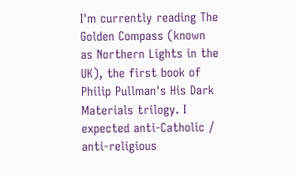I'm currently reading The Golden Compass (known as Northern Lights in the UK), the first book of Philip Pullman's His Dark Materials trilogy. I expected anti-Catholic / anti-religious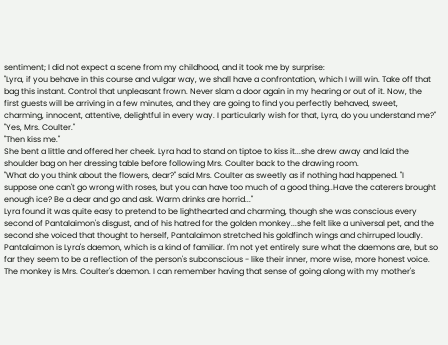sentiment; I did not expect a scene from my childhood, and it took me by surprise:
"Lyra, if you behave in this course and vulgar way, we shall have a confrontation, which I will win. Take off that bag this instant. Control that unpleasant frown. Never slam a door again in my hearing or out of it. Now, the first guests will be arriving in a few minutes, and they are going to find you perfectly behaved, sweet, charming, innocent, attentive, delightful in every way. I particularly wish for that, Lyra, do you understand me?"
"Yes, Mrs. Coulter."
"Then kiss me."
She bent a little and offered her cheek. Lyra had to stand on tiptoe to kiss it...she drew away and laid the shoulder bag on her dressing table before following Mrs. Coulter back to the drawing room.
"What do you think about the flowers, dear?" said Mrs. Coulter as sweetly as if nothing had happened. "I suppose one can't go wrong with roses, but you can have too much of a good thing..Have the caterers brought enough ice? Be a dear and go and ask. Warm drinks are horrid..."
Lyra found it was quite easy to pretend to be lighthearted and charming, though she was conscious every second of Pantalaimon's disgust, and of his hatred for the golden monkey...she felt like a universal pet, and the second she voiced that thought to herself, Pantalaimon stretched his goldfinch wings and chirruped loudly.
Pantalaimon is Lyra's daemon, which is a kind of familiar. I'm not yet entirely sure what the daemons are, but so far they seem to be a reflection of the person's subconscious - like their inner, more wise, more honest voice. The monkey is Mrs. Coulter's daemon. I can remember having that sense of going along with my mother's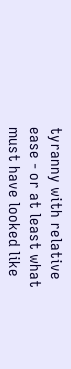tyranny with relative ease - or at least what must have looked like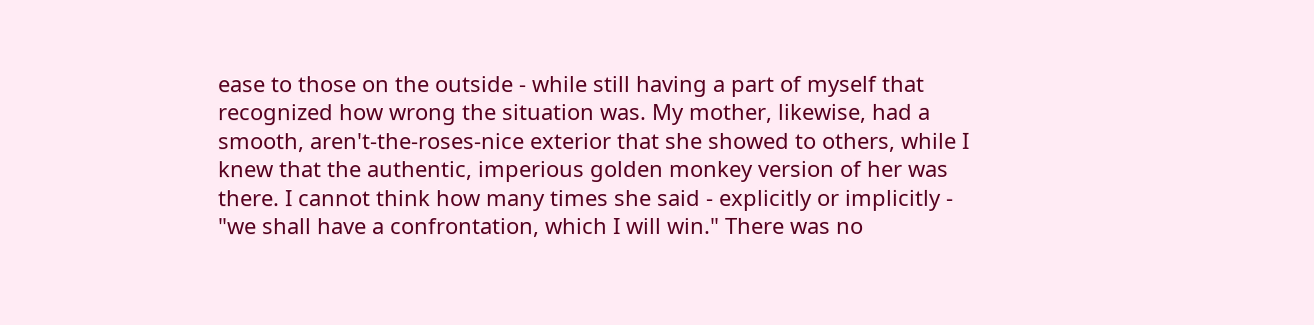ease to those on the outside - while still having a part of myself that recognized how wrong the situation was. My mother, likewise, had a smooth, aren't-the-roses-nice exterior that she showed to others, while I knew that the authentic, imperious golden monkey version of her was there. I cannot think how many times she said - explicitly or implicitly - "we shall have a confrontation, which I will win." There was no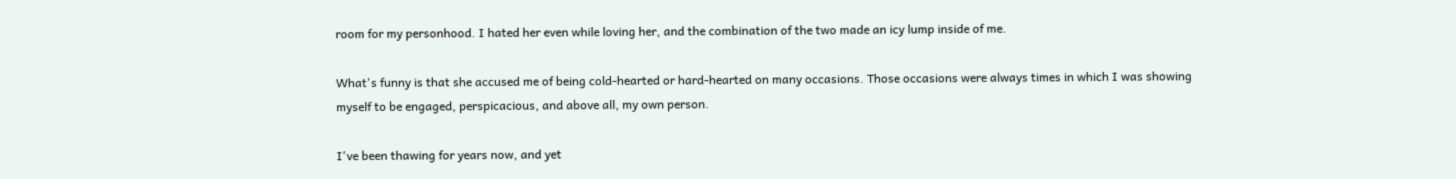room for my personhood. I hated her even while loving her, and the combination of the two made an icy lump inside of me.

What's funny is that she accused me of being cold-hearted or hard-hearted on many occasions. Those occasions were always times in which I was showing myself to be engaged, perspicacious, and above all, my own person.

I've been thawing for years now, and yet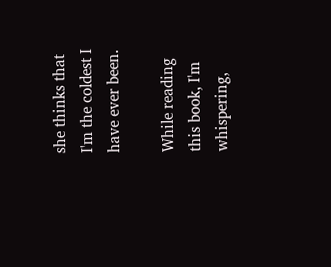she thinks that I'm the coldest I have ever been.

While reading this book, I'm whispering,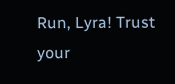Run, Lyra! Trust your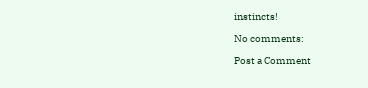instincts!

No comments:

Post a Comment